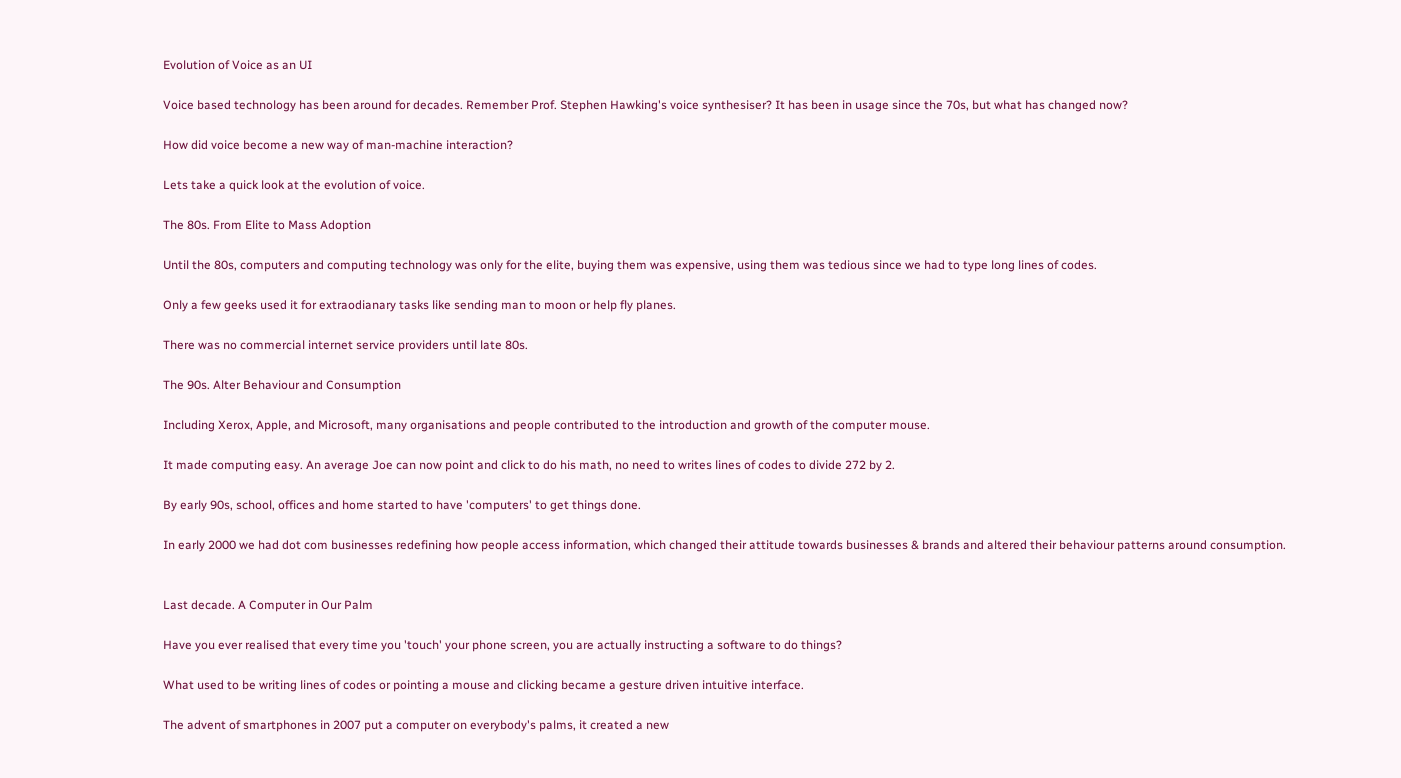Evolution of Voice as an UI

Voice based technology has been around for decades. Remember Prof. Stephen Hawking's voice synthesiser? It has been in usage since the 70s, but what has changed now?

How did voice become a new way of man-machine interaction?

Lets take a quick look at the evolution of voice.

The 80s. From Elite to Mass Adoption

Until the 80s, computers and computing technology was only for the elite, buying them was expensive, using them was tedious since we had to type long lines of codes.

Only a few geeks used it for extraodianary tasks like sending man to moon or help fly planes.

There was no commercial internet service providers until late 80s.

The 90s. Alter Behaviour and Consumption

Including Xerox, Apple, and Microsoft, many organisations and people contributed to the introduction and growth of the computer mouse.

It made computing easy. An average Joe can now point and click to do his math, no need to writes lines of codes to divide 272 by 2.

By early 90s, school, offices and home started to have 'computers' to get things done.

In early 2000 we had dot com businesses redefining how people access information, which changed their attitude towards businesses & brands and altered their behaviour patterns around consumption.


Last decade. A Computer in Our Palm

Have you ever realised that every time you 'touch' your phone screen, you are actually instructing a software to do things?

What used to be writing lines of codes or pointing a mouse and clicking became a gesture driven intuitive interface.

The advent of smartphones in 2007 put a computer on everybody's palms, it created a new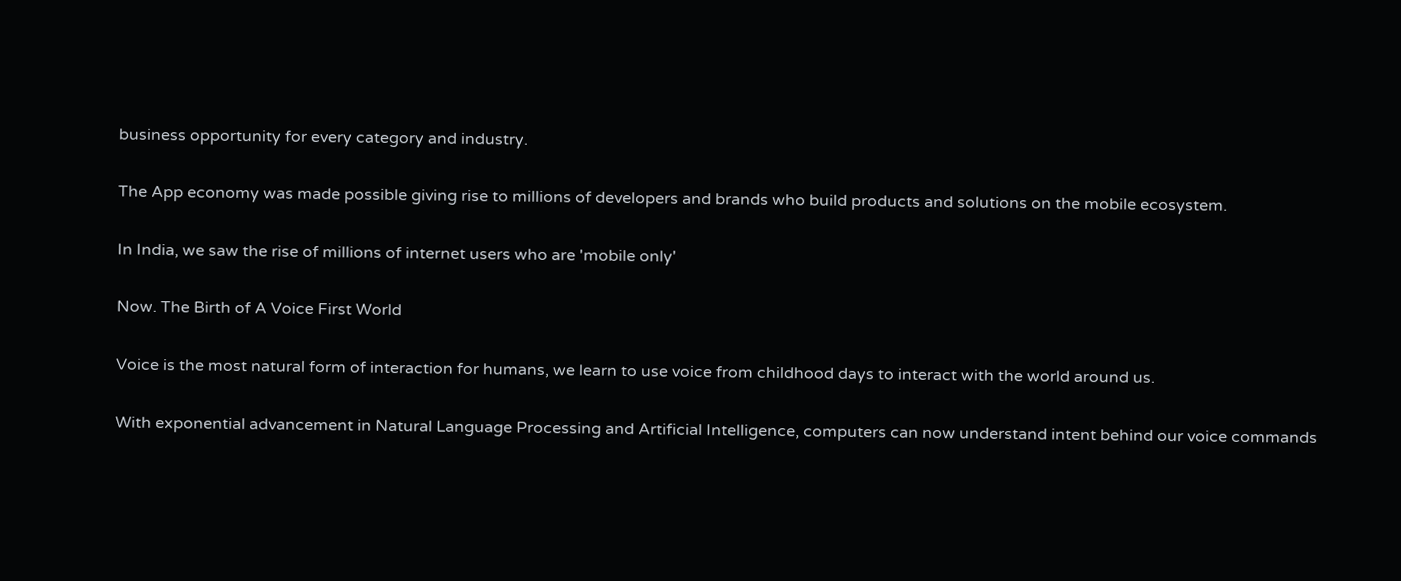business opportunity for every category and industry.

The App economy was made possible giving rise to millions of developers and brands who build products and solutions on the mobile ecosystem.

In India, we saw the rise of millions of internet users who are 'mobile only'

Now. The Birth of A Voice First World

Voice is the most natural form of interaction for humans, we learn to use voice from childhood days to interact with the world around us.

With exponential advancement in Natural Language Processing and Artificial Intelligence, computers can now understand intent behind our voice commands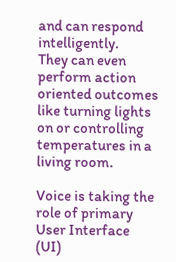and can respond intelligently.
They can even perform action oriented outcomes like turning lights on or controlling temperatures in a living room.

Voice is taking the role of primary User Interface (UI)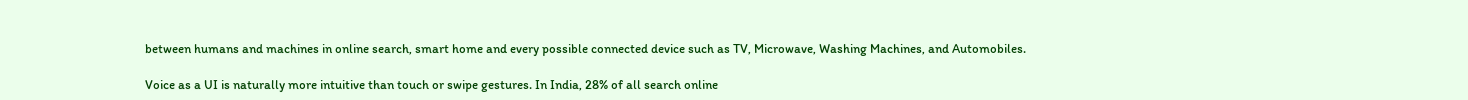between humans and machines in online search, smart home and every possible connected device such as TV, Microwave, Washing Machines, and Automobiles.

Voice as a UI is naturally more intuitive than touch or swipe gestures. In India, 28% of all search online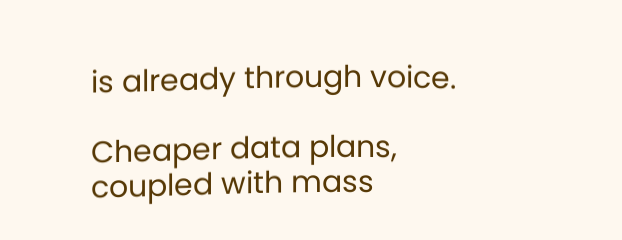is already through voice.

Cheaper data plans, coupled with mass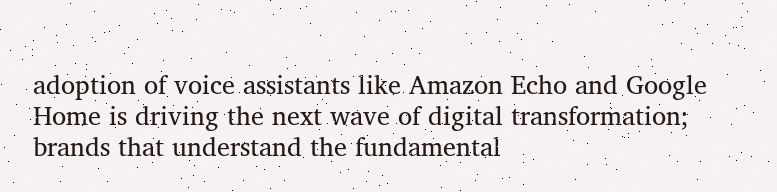adoption of voice assistants like Amazon Echo and Google Home is driving the next wave of digital transformation; brands that understand the fundamental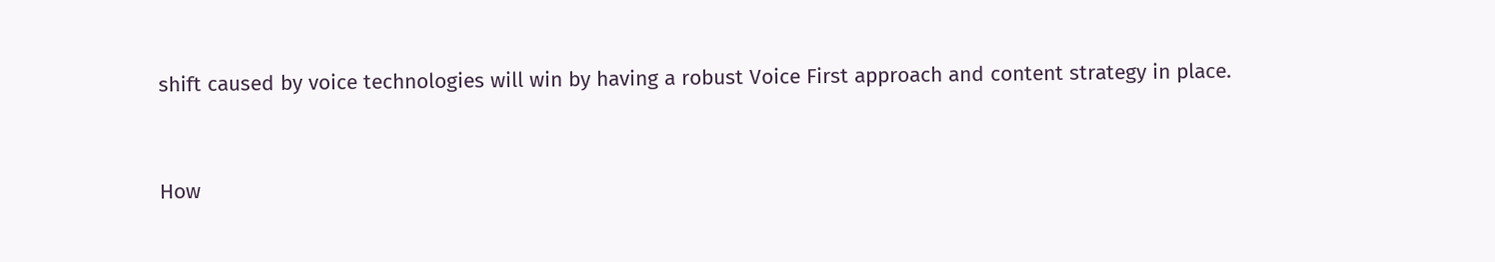shift caused by voice technologies will win by having a robust Voice First approach and content strategy in place.


How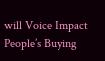will Voice Impact People’s Buying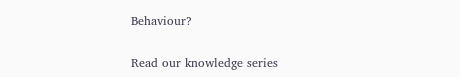Behaviour?

Read our knowledge series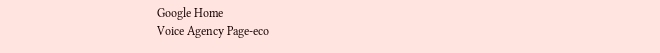Google Home
Voice Agency Page-eco